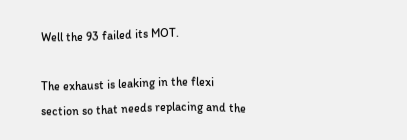Well the 93 failed its MOT.

The exhaust is leaking in the flexi section so that needs replacing and the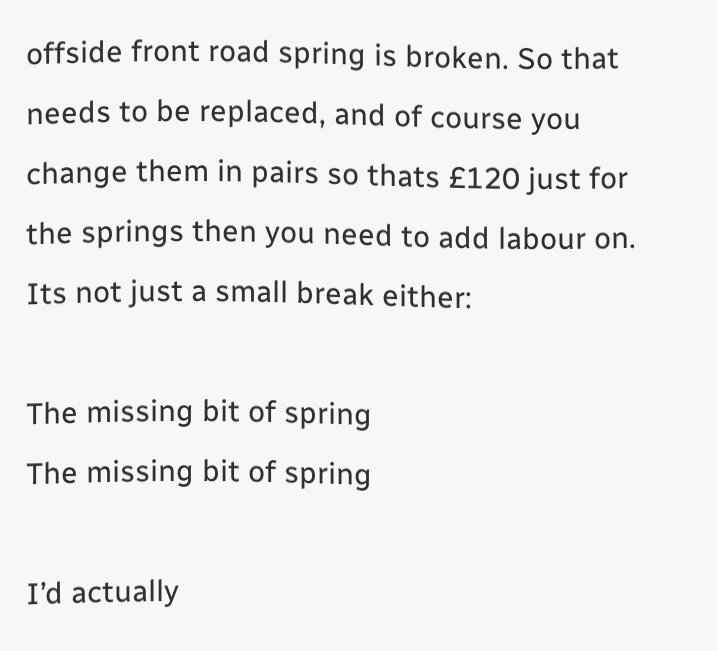offside front road spring is broken. So that needs to be replaced, and of course you change them in pairs so thats £120 just for the springs then you need to add labour on. Its not just a small break either:

The missing bit of spring
The missing bit of spring

I’d actually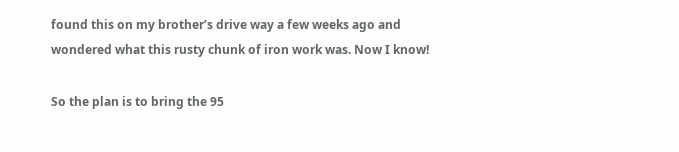found this on my brother’s drive way a few weeks ago and wondered what this rusty chunk of iron work was. Now I know!

So the plan is to bring the 95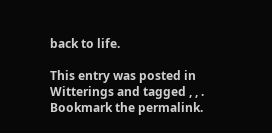back to life.

This entry was posted in Witterings and tagged , , . Bookmark the permalink.